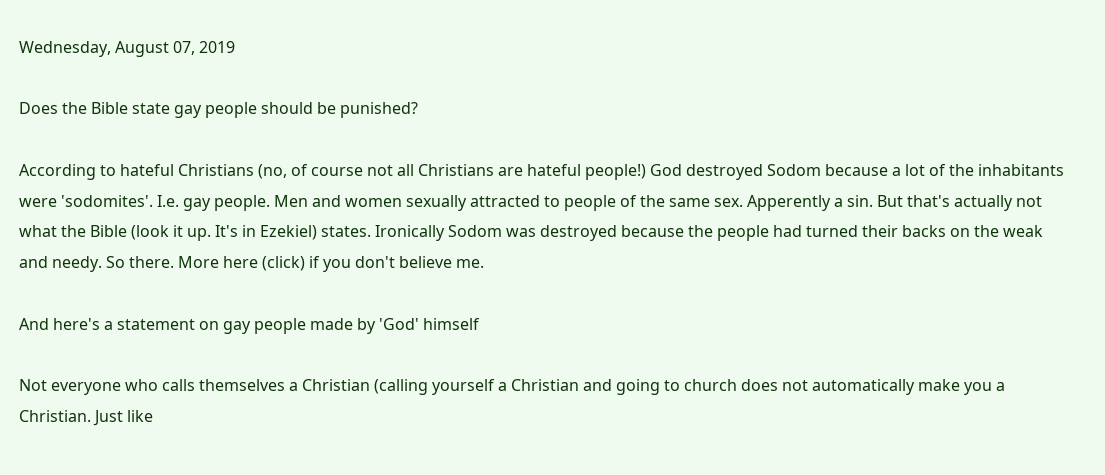Wednesday, August 07, 2019

Does the Bible state gay people should be punished?

According to hateful Christians (no, of course not all Christians are hateful people!) God destroyed Sodom because a lot of the inhabitants were 'sodomites'. I.e. gay people. Men and women sexually attracted to people of the same sex. Apperently a sin. But that's actually not what the Bible (look it up. It's in Ezekiel) states. Ironically Sodom was destroyed because the people had turned their backs on the weak and needy. So there. More here (click) if you don't believe me.

And here's a statement on gay people made by 'God' himself

Not everyone who calls themselves a Christian (calling yourself a Christian and going to church does not automatically make you a Christian. Just like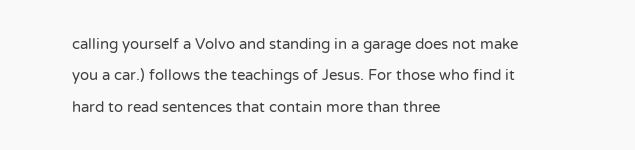calling yourself a Volvo and standing in a garage does not make you a car.) follows the teachings of Jesus. For those who find it hard to read sentences that contain more than three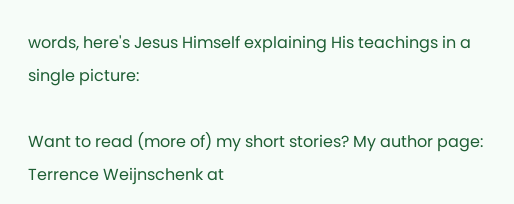words, here's Jesus Himself explaining His teachings in a single picture:

Want to read (more of) my short stories? My author page: Terrence Weijnschenk at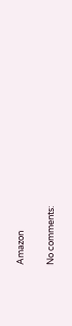Amazon

No comments: